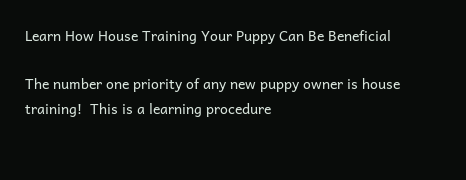Learn How House Training Your Puppy Can Be Beneficial

The number one priority of any new puppy owner is house training!  This is a learning procedure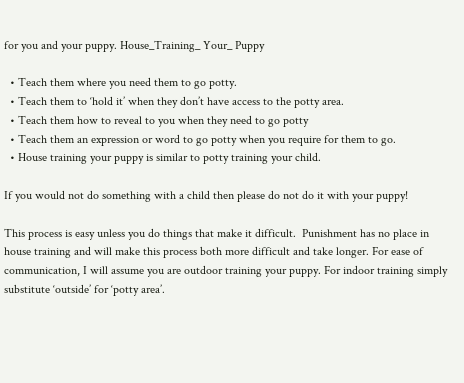for you and your puppy. House_Training_ Your_ Puppy

  • Teach them where you need them to go potty.
  • Teach them to ‘hold it’ when they don’t have access to the potty area.
  • Teach them how to reveal to you when they need to go potty
  • Teach them an expression or word to go potty when you require for them to go.
  • House training your puppy is similar to potty training your child.

If you would not do something with a child then please do not do it with your puppy!

This process is easy unless you do things that make it difficult.  Punishment has no place in house training and will make this process both more difficult and take longer. For ease of communication, I will assume you are outdoor training your puppy. For indoor training simply substitute ‘outside’ for ‘potty area’.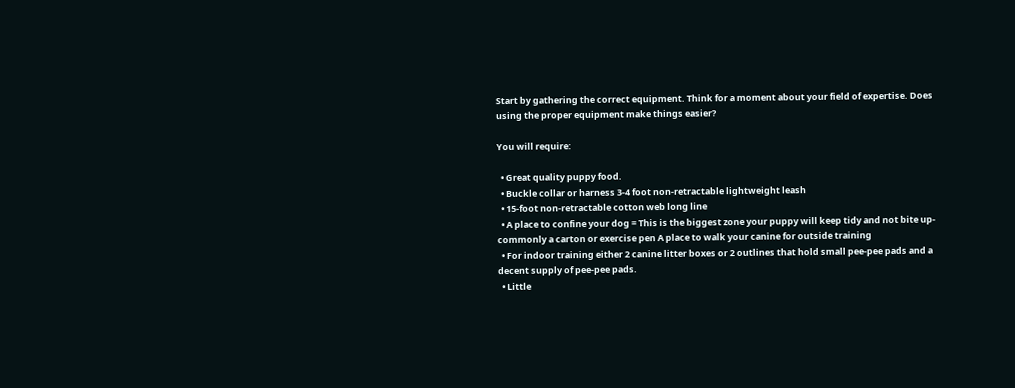Start by gathering the correct equipment. Think for a moment about your field of expertise. Does using the proper equipment make things easier?

You will require:

  • Great quality puppy food.
  • Buckle collar or harness 3-4 foot non-retractable lightweight leash
  • 15-foot non-retractable cotton web long line
  • A place to confine your dog = This is the biggest zone your puppy will keep tidy and not bite up-commonly a carton or exercise pen A place to walk your canine for outside training
  • For indoor training either 2 canine litter boxes or 2 outlines that hold small pee-pee pads and a decent supply of pee-pee pads.
  • Little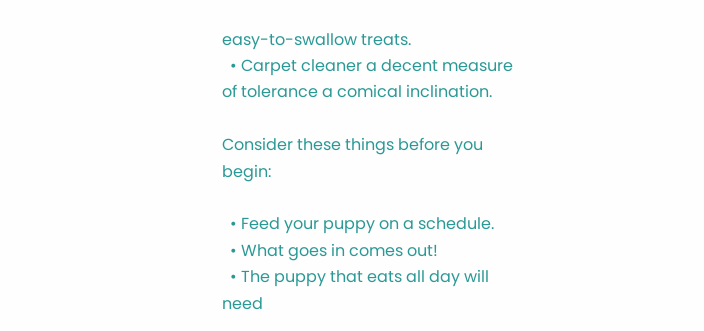easy-to-swallow treats.
  • Carpet cleaner a decent measure of tolerance a comical inclination.

Consider these things before you begin:

  • Feed your puppy on a schedule.
  • What goes in comes out!
  • The puppy that eats all day will need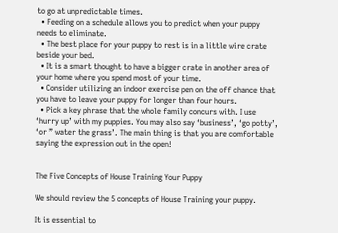to go at unpredictable times.
  • Feeding on a schedule allows you to predict when your puppy needs to eliminate.
  • The best place for your puppy to rest is in a little wire crate beside your bed.
  • It is a smart thought to have a bigger crate in another area of your home where you spend most of your time.
  • Consider utilizing an indoor exercise pen on the off chance that you have to leave your puppy for longer than four hours.
  • Pick a key phrase that the whole family concurs with. I use ‘hurry up’ with my puppies. You may also say ‘business’, ‘go potty’, ‘or ” water the grass’. The main thing is that you are comfortable saying the expression out in the open!


The Five Concepts of House Training Your Puppy

We should review the 5 concepts of House Training your puppy.

It is essential to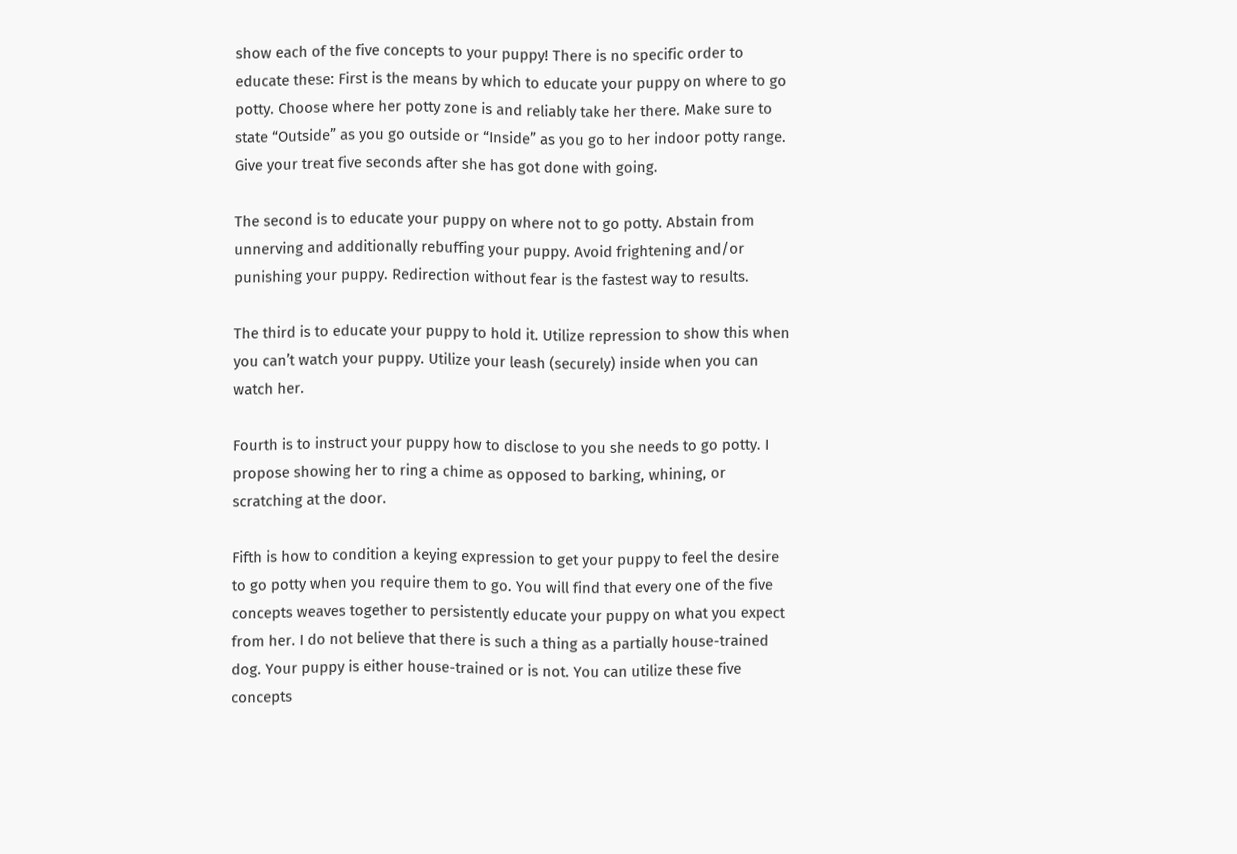show each of the five concepts to your puppy! There is no specific order to educate these: First is the means by which to educate your puppy on where to go potty. Choose where her potty zone is and reliably take her there. Make sure to state “Outside” as you go outside or “Inside” as you go to her indoor potty range. Give your treat five seconds after she has got done with going.

The second is to educate your puppy on where not to go potty. Abstain from unnerving and additionally rebuffing your puppy. Avoid frightening and/or punishing your puppy. Redirection without fear is the fastest way to results.

The third is to educate your puppy to hold it. Utilize repression to show this when you can’t watch your puppy. Utilize your leash (securely) inside when you can watch her.

Fourth is to instruct your puppy how to disclose to you she needs to go potty. I propose showing her to ring a chime as opposed to barking, whining, or scratching at the door.

Fifth is how to condition a keying expression to get your puppy to feel the desire to go potty when you require them to go. You will find that every one of the five concepts weaves together to persistently educate your puppy on what you expect from her. I do not believe that there is such a thing as a partially house-trained dog. Your puppy is either house-trained or is not. You can utilize these five concepts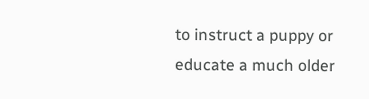to instruct a puppy or educate a much older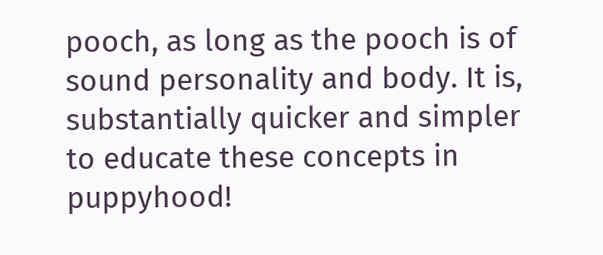pooch, as long as the pooch is of sound personality and body. It is, substantially quicker and simpler to educate these concepts in puppyhood!